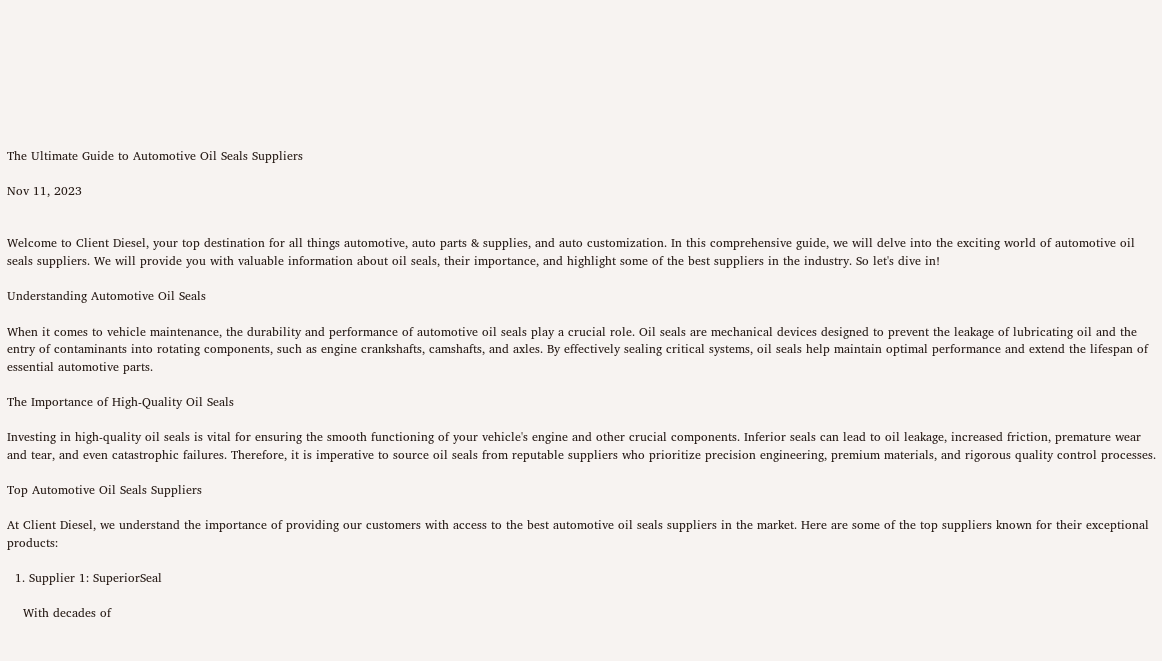The Ultimate Guide to Automotive Oil Seals Suppliers

Nov 11, 2023


Welcome to Client Diesel, your top destination for all things automotive, auto parts & supplies, and auto customization. In this comprehensive guide, we will delve into the exciting world of automotive oil seals suppliers. We will provide you with valuable information about oil seals, their importance, and highlight some of the best suppliers in the industry. So let's dive in!

Understanding Automotive Oil Seals

When it comes to vehicle maintenance, the durability and performance of automotive oil seals play a crucial role. Oil seals are mechanical devices designed to prevent the leakage of lubricating oil and the entry of contaminants into rotating components, such as engine crankshafts, camshafts, and axles. By effectively sealing critical systems, oil seals help maintain optimal performance and extend the lifespan of essential automotive parts.

The Importance of High-Quality Oil Seals

Investing in high-quality oil seals is vital for ensuring the smooth functioning of your vehicle's engine and other crucial components. Inferior seals can lead to oil leakage, increased friction, premature wear and tear, and even catastrophic failures. Therefore, it is imperative to source oil seals from reputable suppliers who prioritize precision engineering, premium materials, and rigorous quality control processes.

Top Automotive Oil Seals Suppliers

At Client Diesel, we understand the importance of providing our customers with access to the best automotive oil seals suppliers in the market. Here are some of the top suppliers known for their exceptional products:

  1. Supplier 1: SuperiorSeal

    With decades of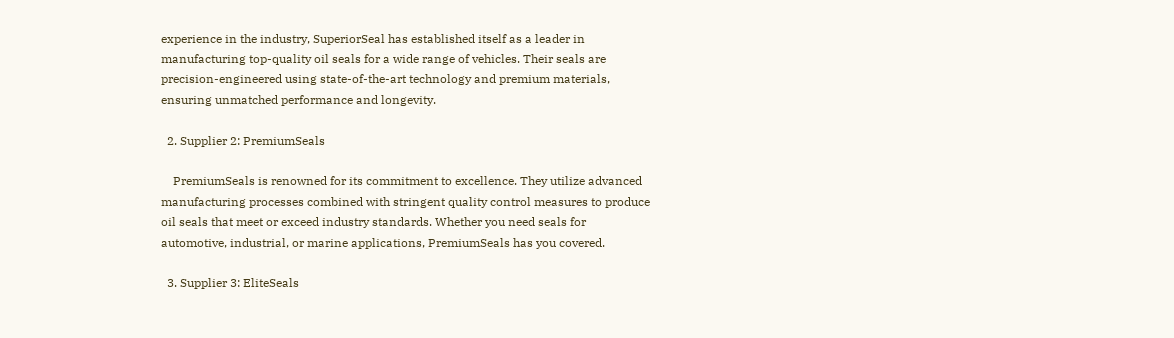experience in the industry, SuperiorSeal has established itself as a leader in manufacturing top-quality oil seals for a wide range of vehicles. Their seals are precision-engineered using state-of-the-art technology and premium materials, ensuring unmatched performance and longevity.

  2. Supplier 2: PremiumSeals

    PremiumSeals is renowned for its commitment to excellence. They utilize advanced manufacturing processes combined with stringent quality control measures to produce oil seals that meet or exceed industry standards. Whether you need seals for automotive, industrial, or marine applications, PremiumSeals has you covered.

  3. Supplier 3: EliteSeals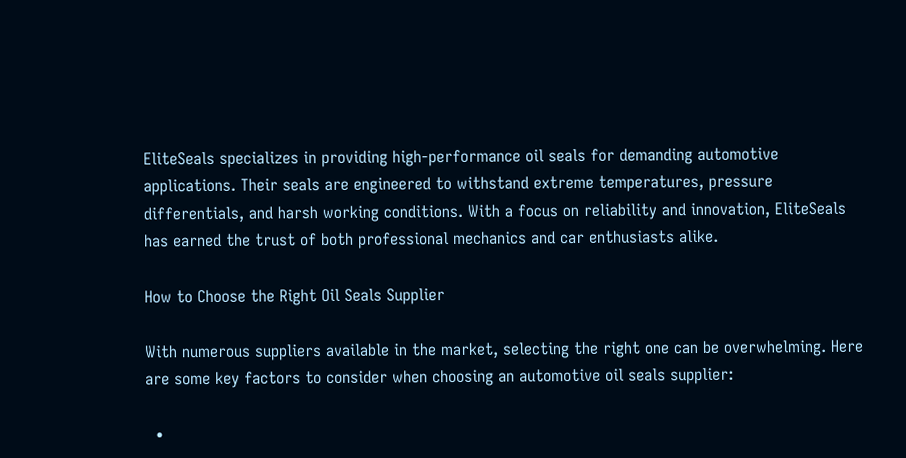EliteSeals specializes in providing high-performance oil seals for demanding automotive applications. Their seals are engineered to withstand extreme temperatures, pressure differentials, and harsh working conditions. With a focus on reliability and innovation, EliteSeals has earned the trust of both professional mechanics and car enthusiasts alike.

How to Choose the Right Oil Seals Supplier

With numerous suppliers available in the market, selecting the right one can be overwhelming. Here are some key factors to consider when choosing an automotive oil seals supplier:

  •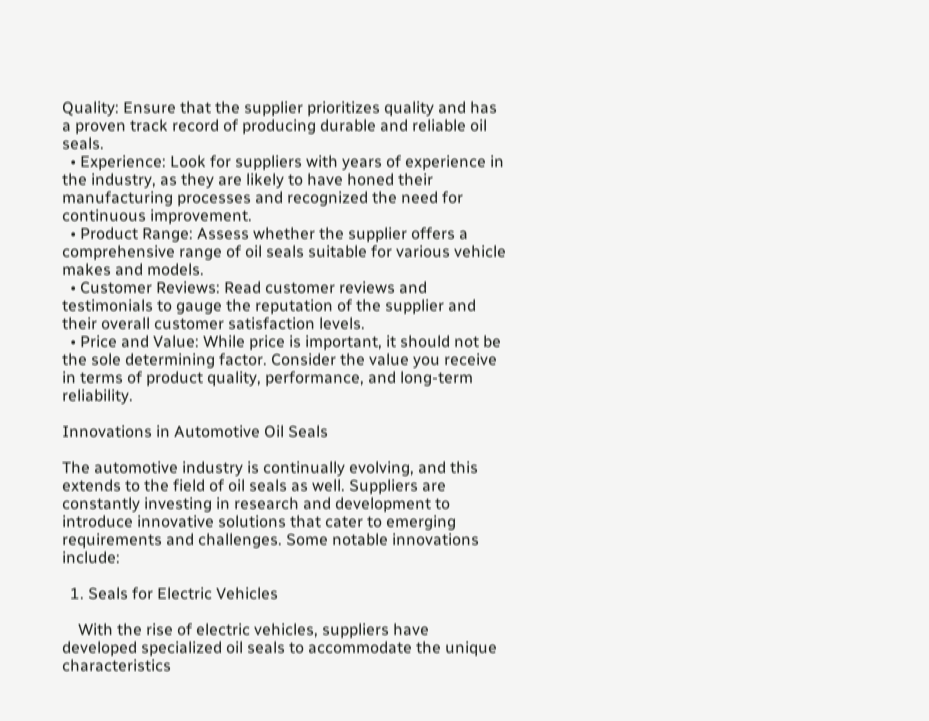Quality: Ensure that the supplier prioritizes quality and has a proven track record of producing durable and reliable oil seals.
  • Experience: Look for suppliers with years of experience in the industry, as they are likely to have honed their manufacturing processes and recognized the need for continuous improvement.
  • Product Range: Assess whether the supplier offers a comprehensive range of oil seals suitable for various vehicle makes and models.
  • Customer Reviews: Read customer reviews and testimonials to gauge the reputation of the supplier and their overall customer satisfaction levels.
  • Price and Value: While price is important, it should not be the sole determining factor. Consider the value you receive in terms of product quality, performance, and long-term reliability.

Innovations in Automotive Oil Seals

The automotive industry is continually evolving, and this extends to the field of oil seals as well. Suppliers are constantly investing in research and development to introduce innovative solutions that cater to emerging requirements and challenges. Some notable innovations include:

  1. Seals for Electric Vehicles

    With the rise of electric vehicles, suppliers have developed specialized oil seals to accommodate the unique characteristics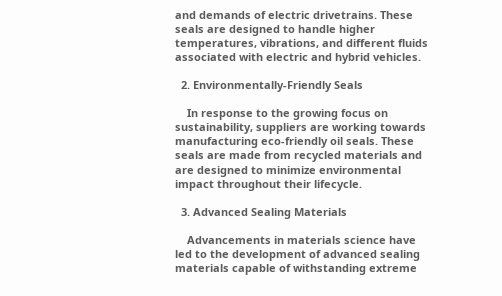and demands of electric drivetrains. These seals are designed to handle higher temperatures, vibrations, and different fluids associated with electric and hybrid vehicles.

  2. Environmentally-Friendly Seals

    In response to the growing focus on sustainability, suppliers are working towards manufacturing eco-friendly oil seals. These seals are made from recycled materials and are designed to minimize environmental impact throughout their lifecycle.

  3. Advanced Sealing Materials

    Advancements in materials science have led to the development of advanced sealing materials capable of withstanding extreme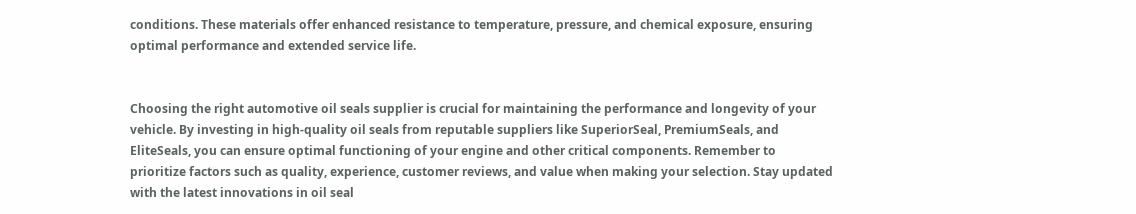conditions. These materials offer enhanced resistance to temperature, pressure, and chemical exposure, ensuring optimal performance and extended service life.


Choosing the right automotive oil seals supplier is crucial for maintaining the performance and longevity of your vehicle. By investing in high-quality oil seals from reputable suppliers like SuperiorSeal, PremiumSeals, and EliteSeals, you can ensure optimal functioning of your engine and other critical components. Remember to prioritize factors such as quality, experience, customer reviews, and value when making your selection. Stay updated with the latest innovations in oil seal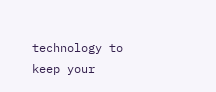technology to keep your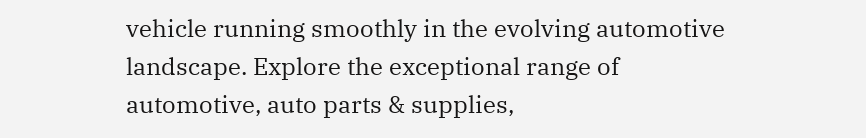vehicle running smoothly in the evolving automotive landscape. Explore the exceptional range of automotive, auto parts & supplies,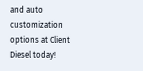and auto customization options at Client Diesel today!